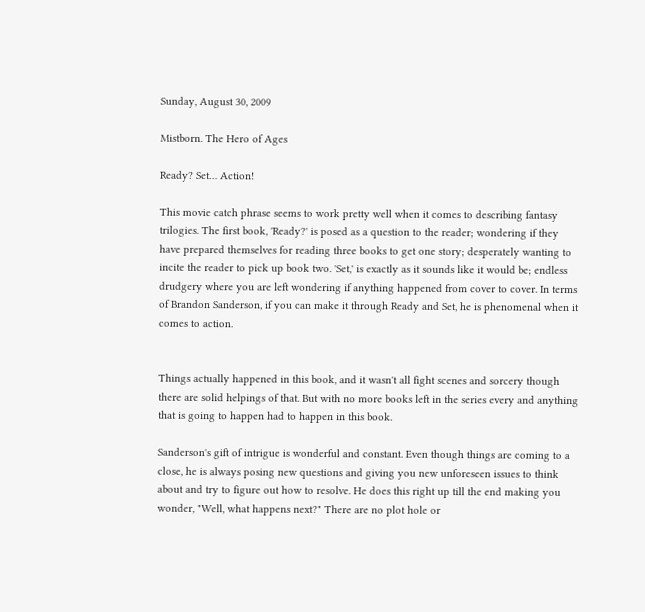Sunday, August 30, 2009

Mistborn. The Hero of Ages

Ready? Set… Action!

This movie catch phrase seems to work pretty well when it comes to describing fantasy trilogies. The first book, 'Ready?' is posed as a question to the reader; wondering if they have prepared themselves for reading three books to get one story; desperately wanting to incite the reader to pick up book two. 'Set,' is exactly as it sounds like it would be; endless drudgery where you are left wondering if anything happened from cover to cover. In terms of Brandon Sanderson, if you can make it through Ready and Set, he is phenomenal when it comes to action.


Things actually happened in this book, and it wasn't all fight scenes and sorcery though there are solid helpings of that. But with no more books left in the series every and anything that is going to happen had to happen in this book.

Sanderson's gift of intrigue is wonderful and constant. Even though things are coming to a close, he is always posing new questions and giving you new unforeseen issues to think about and try to figure out how to resolve. He does this right up till the end making you wonder, "Well, what happens next?" There are no plot hole or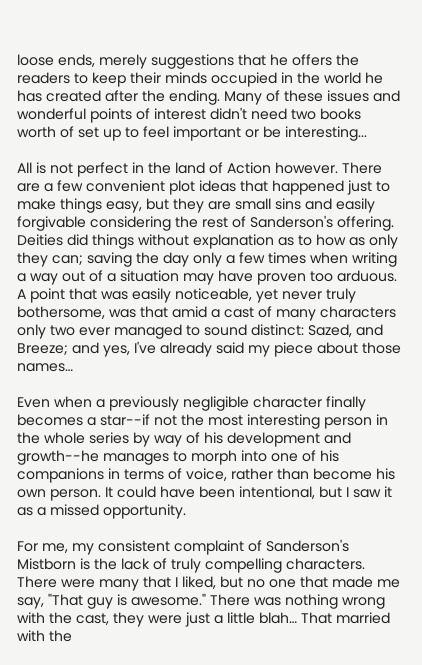loose ends, merely suggestions that he offers the readers to keep their minds occupied in the world he has created after the ending. Many of these issues and wonderful points of interest didn't need two books worth of set up to feel important or be interesting...

All is not perfect in the land of Action however. There are a few convenient plot ideas that happened just to make things easy, but they are small sins and easily forgivable considering the rest of Sanderson's offering. Deities did things without explanation as to how as only they can; saving the day only a few times when writing a way out of a situation may have proven too arduous. A point that was easily noticeable, yet never truly bothersome, was that amid a cast of many characters only two ever managed to sound distinct: Sazed, and Breeze; and yes, I've already said my piece about those names…

Even when a previously negligible character finally becomes a star--if not the most interesting person in the whole series by way of his development and growth--he manages to morph into one of his companions in terms of voice, rather than become his own person. It could have been intentional, but I saw it as a missed opportunity.

For me, my consistent complaint of Sanderson's Mistborn is the lack of truly compelling characters. There were many that I liked, but no one that made me say, "That guy is awesome." There was nothing wrong with the cast, they were just a little blah… That married with the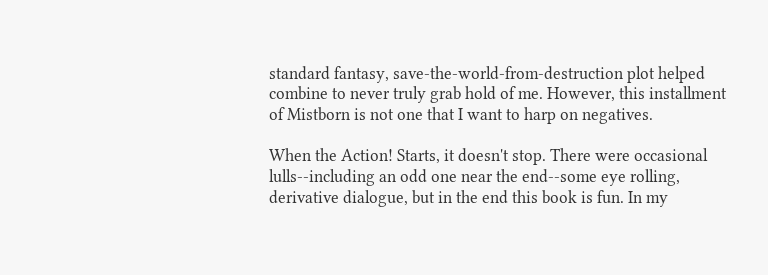standard fantasy, save-the-world-from-destruction plot helped combine to never truly grab hold of me. However, this installment of Mistborn is not one that I want to harp on negatives.

When the Action! Starts, it doesn't stop. There were occasional lulls--including an odd one near the end--some eye rolling, derivative dialogue, but in the end this book is fun. In my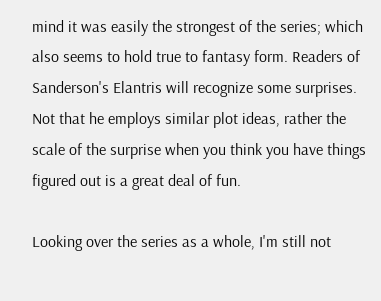mind it was easily the strongest of the series; which also seems to hold true to fantasy form. Readers of Sanderson's Elantris will recognize some surprises. Not that he employs similar plot ideas, rather the scale of the surprise when you think you have things figured out is a great deal of fun.

Looking over the series as a whole, I'm still not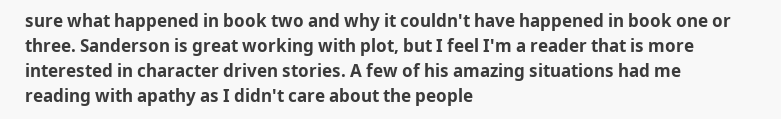sure what happened in book two and why it couldn't have happened in book one or three. Sanderson is great working with plot, but I feel I'm a reader that is more interested in character driven stories. A few of his amazing situations had me reading with apathy as I didn't care about the people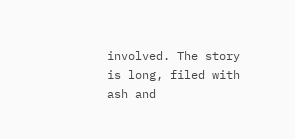involved. The story is long, filed with ash and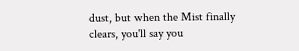dust, but when the Mist finally clears, you'll say you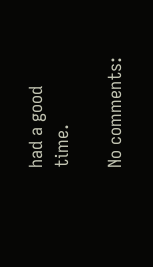had a good time.

No comments: